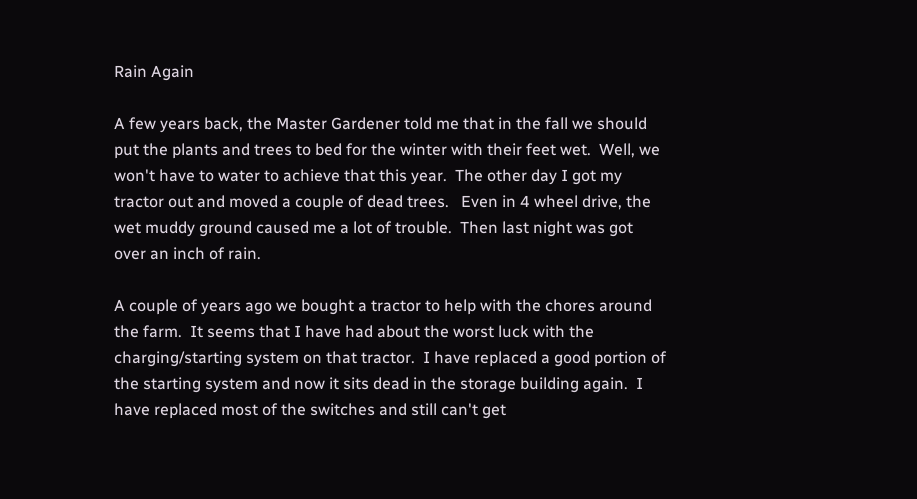Rain Again

A few years back, the Master Gardener told me that in the fall we should put the plants and trees to bed for the winter with their feet wet.  Well, we won't have to water to achieve that this year.  The other day I got my tractor out and moved a couple of dead trees.   Even in 4 wheel drive, the wet muddy ground caused me a lot of trouble.  Then last night was got over an inch of rain.

A couple of years ago we bought a tractor to help with the chores around the farm.  It seems that I have had about the worst luck with the charging/starting system on that tractor.  I have replaced a good portion of the starting system and now it sits dead in the storage building again.  I have replaced most of the switches and still can't get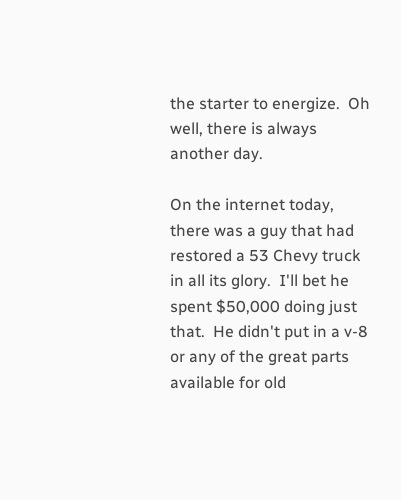the starter to energize.  Oh well, there is always another day.

On the internet today, there was a guy that had restored a 53 Chevy truck in all its glory.  I'll bet he spent $50,000 doing just that.  He didn't put in a v-8 or any of the great parts available for old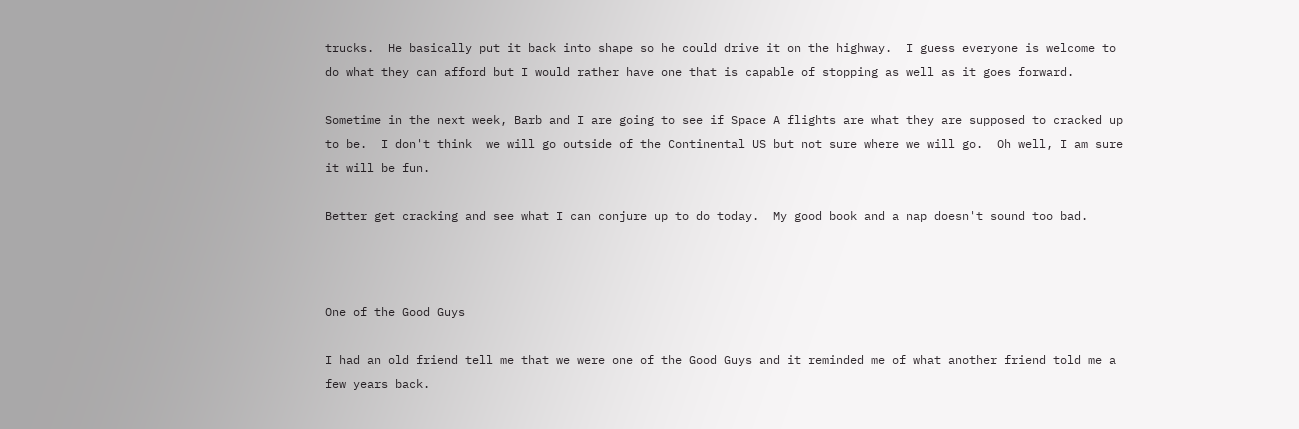trucks.  He basically put it back into shape so he could drive it on the highway.  I guess everyone is welcome to do what they can afford but I would rather have one that is capable of stopping as well as it goes forward.

Sometime in the next week, Barb and I are going to see if Space A flights are what they are supposed to cracked up to be.  I don't think  we will go outside of the Continental US but not sure where we will go.  Oh well, I am sure it will be fun.

Better get cracking and see what I can conjure up to do today.  My good book and a nap doesn't sound too bad.



One of the Good Guys

I had an old friend tell me that we were one of the Good Guys and it reminded me of what another friend told me a few years back.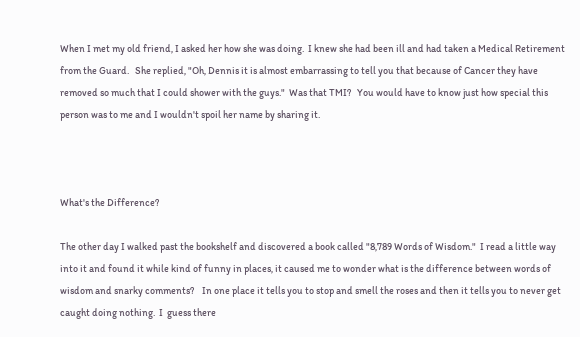When I met my old friend, I asked her how she was doing.  I knew she had been ill and had taken a Medical Retirement from the Guard.   She replied, "Oh, Dennis it is almost embarrassing to tell you that because of Cancer they have removed so much that I could shower with the guys."  Was that TMI?   You would have to know just how special this person was to me and I wouldn't spoil her name by sharing it.



What's the Difference?

The other day I walked past the bookshelf and discovered a book called "8,789 Words of Wisdom."  I read a little way into it and found it while kind of funny in places, it caused me to wonder what is the difference between words of wisdom and snarky comments?    In one place it tells you to stop and smell the roses and then it tells you to never get caught doing nothing.  I  guess there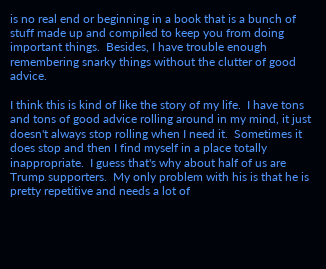is no real end or beginning in a book that is a bunch of stuff made up and compiled to keep you from doing important things.  Besides, I have trouble enough remembering snarky things without the clutter of good advice.

I think this is kind of like the story of my life.  I have tons and tons of good advice rolling around in my mind, it just doesn't always stop rolling when I need it.  Sometimes it does stop and then I find myself in a place totally inappropriate.  I guess that's why about half of us are Trump supporters.  My only problem with his is that he is pretty repetitive and needs a lot of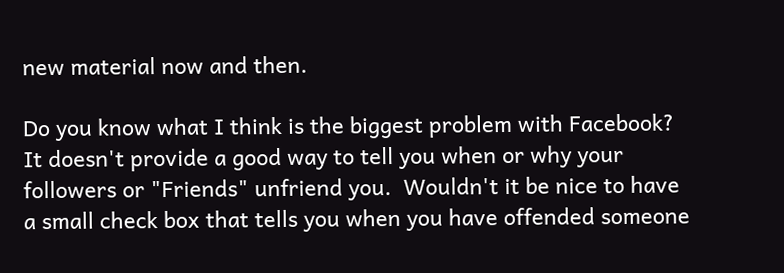new material now and then.

Do you know what I think is the biggest problem with Facebook?  It doesn't provide a good way to tell you when or why your followers or "Friends" unfriend you.  Wouldn't it be nice to have a small check box that tells you when you have offended someone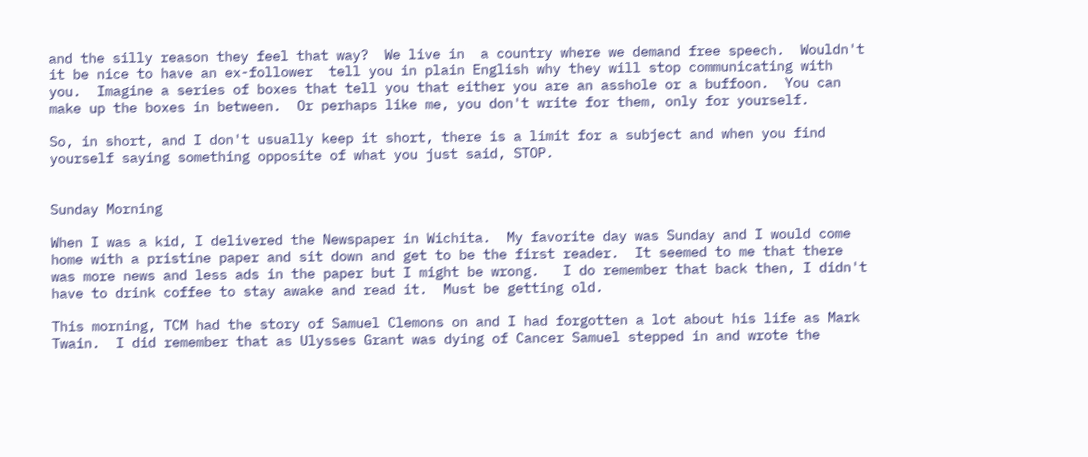and the silly reason they feel that way?  We live in  a country where we demand free speech.  Wouldn't it be nice to have an ex-follower  tell you in plain English why they will stop communicating with you.  Imagine a series of boxes that tell you that either you are an asshole or a buffoon.  You can make up the boxes in between.  Or perhaps like me, you don't write for them, only for yourself.

So, in short, and I don't usually keep it short, there is a limit for a subject and when you find yourself saying something opposite of what you just said, STOP.


Sunday Morning

When I was a kid, I delivered the Newspaper in Wichita.  My favorite day was Sunday and I would come home with a pristine paper and sit down and get to be the first reader.  It seemed to me that there was more news and less ads in the paper but I might be wrong.   I do remember that back then, I didn't have to drink coffee to stay awake and read it.  Must be getting old.

This morning, TCM had the story of Samuel Clemons on and I had forgotten a lot about his life as Mark Twain.  I did remember that as Ulysses Grant was dying of Cancer Samuel stepped in and wrote the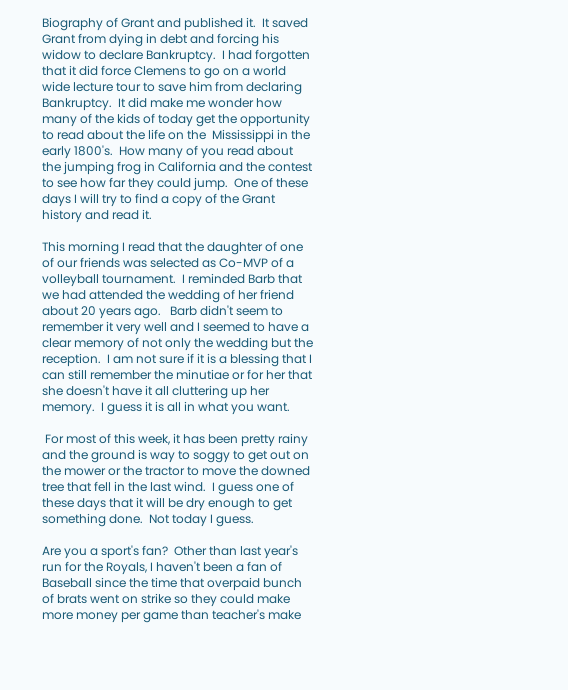Biography of Grant and published it.  It saved Grant from dying in debt and forcing his widow to declare Bankruptcy.  I had forgotten that it did force Clemens to go on a world wide lecture tour to save him from declaring Bankruptcy.  It did make me wonder how many of the kids of today get the opportunity to read about the life on the  Mississippi in the early 1800's.  How many of you read about the jumping frog in California and the contest to see how far they could jump.  One of these days I will try to find a copy of the Grant history and read it.

This morning I read that the daughter of one of our friends was selected as Co-MVP of a volleyball tournament.  I reminded Barb that we had attended the wedding of her friend about 20 years ago.   Barb didn't seem to remember it very well and I seemed to have a clear memory of not only the wedding but the reception.  I am not sure if it is a blessing that I can still remember the minutiae or for her that she doesn't have it all cluttering up her memory.  I guess it is all in what you want.

 For most of this week, it has been pretty rainy and the ground is way to soggy to get out on the mower or the tractor to move the downed tree that fell in the last wind.  I guess one of these days that it will be dry enough to get something done.  Not today I guess.

Are you a sport's fan?  Other than last year's run for the Royals, I haven't been a fan of Baseball since the time that overpaid bunch of brats went on strike so they could make more money per game than teacher's make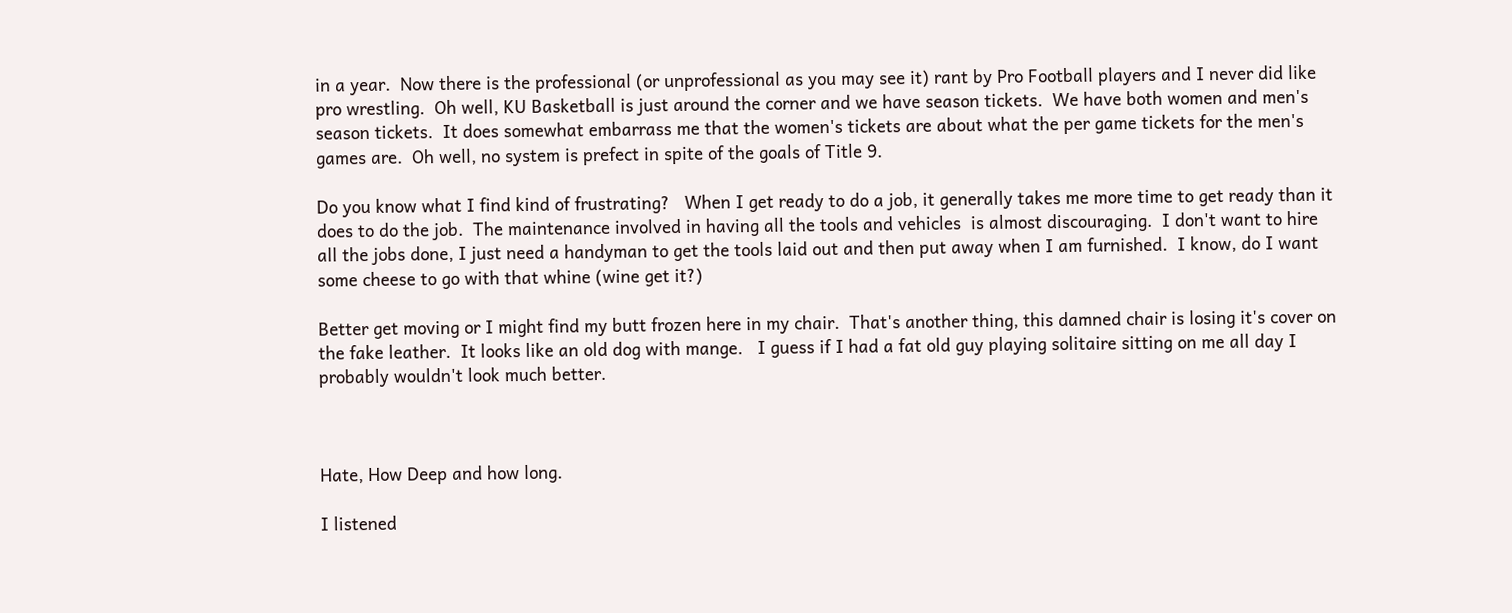in a year.  Now there is the professional (or unprofessional as you may see it) rant by Pro Football players and I never did like pro wrestling.  Oh well, KU Basketball is just around the corner and we have season tickets.  We have both women and men's season tickets.  It does somewhat embarrass me that the women's tickets are about what the per game tickets for the men's games are.  Oh well, no system is prefect in spite of the goals of Title 9.

Do you know what I find kind of frustrating?   When I get ready to do a job, it generally takes me more time to get ready than it does to do the job.  The maintenance involved in having all the tools and vehicles  is almost discouraging.  I don't want to hire all the jobs done, I just need a handyman to get the tools laid out and then put away when I am furnished.  I know, do I want some cheese to go with that whine (wine get it?)

Better get moving or I might find my butt frozen here in my chair.  That's another thing, this damned chair is losing it's cover on the fake leather.  It looks like an old dog with mange.   I guess if I had a fat old guy playing solitaire sitting on me all day I probably wouldn't look much better.



Hate, How Deep and how long.

I listened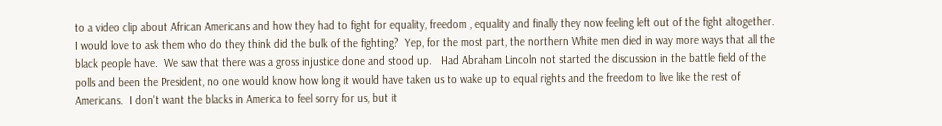to a video clip about African Americans and how they had to fight for equality, freedom , equality and finally they now feeling left out of the fight altogether.   I would love to ask them who do they think did the bulk of the fighting?  Yep, for the most part, the northern White men died in way more ways that all the black people have.  We saw that there was a gross injustice done and stood up.   Had Abraham Lincoln not started the discussion in the battle field of the polls and been the President, no one would know how long it would have taken us to wake up to equal rights and the freedom to live like the rest of Americans.  I don't want the blacks in America to feel sorry for us, but it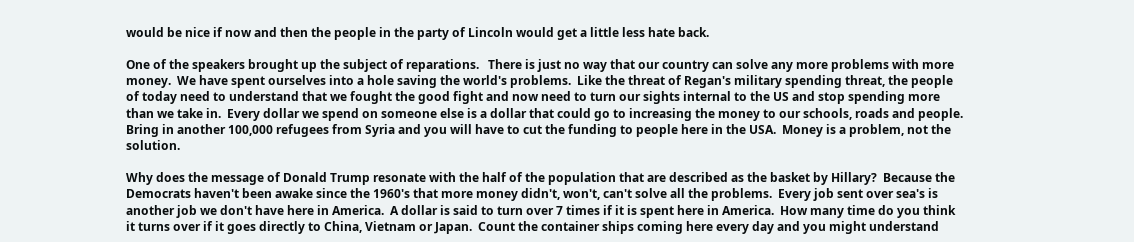would be nice if now and then the people in the party of Lincoln would get a little less hate back.

One of the speakers brought up the subject of reparations.   There is just no way that our country can solve any more problems with more money.  We have spent ourselves into a hole saving the world's problems.  Like the threat of Regan's military spending threat, the people of today need to understand that we fought the good fight and now need to turn our sights internal to the US and stop spending more than we take in.  Every dollar we spend on someone else is a dollar that could go to increasing the money to our schools, roads and people.  Bring in another 100,000 refugees from Syria and you will have to cut the funding to people here in the USA.  Money is a problem, not the solution.

Why does the message of Donald Trump resonate with the half of the population that are described as the basket by Hillary?  Because the Democrats haven't been awake since the 1960's that more money didn't, won't, can't solve all the problems.  Every job sent over sea's is another job we don't have here in America.  A dollar is said to turn over 7 times if it is spent here in America.  How many time do you think it turns over if it goes directly to China, Vietnam or Japan.  Count the container ships coming here every day and you might understand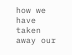how we have taken away our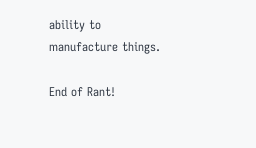ability to manufacture things.

End of Rant!